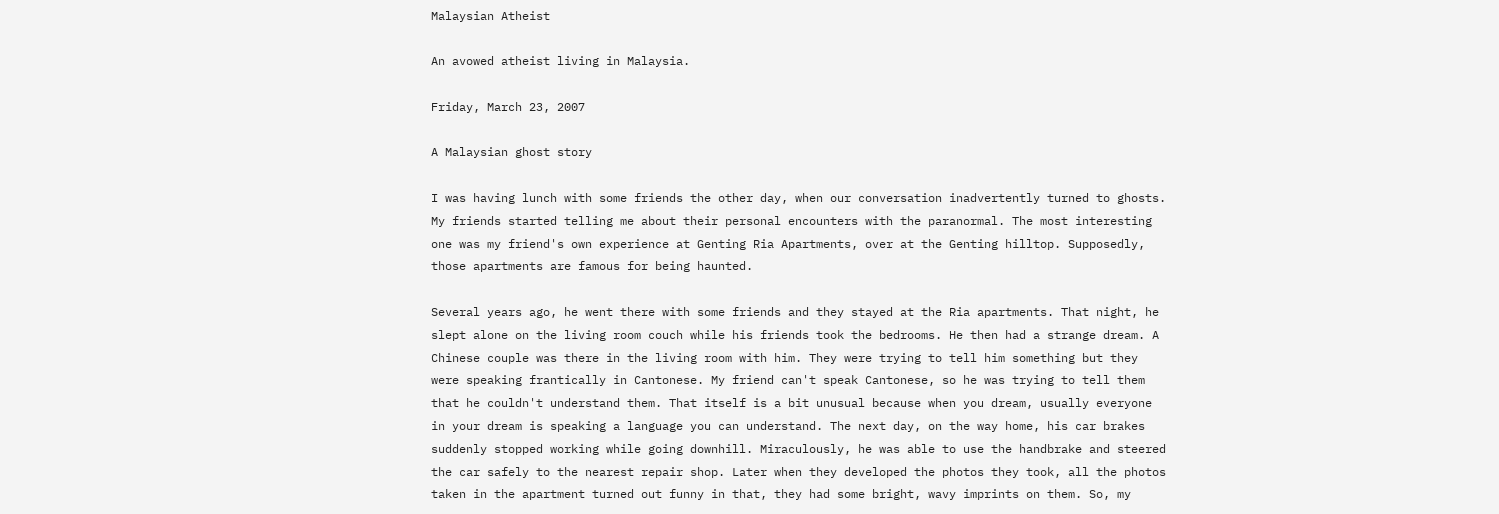Malaysian Atheist

An avowed atheist living in Malaysia.

Friday, March 23, 2007

A Malaysian ghost story

I was having lunch with some friends the other day, when our conversation inadvertently turned to ghosts. My friends started telling me about their personal encounters with the paranormal. The most interesting one was my friend's own experience at Genting Ria Apartments, over at the Genting hilltop. Supposedly, those apartments are famous for being haunted.

Several years ago, he went there with some friends and they stayed at the Ria apartments. That night, he slept alone on the living room couch while his friends took the bedrooms. He then had a strange dream. A Chinese couple was there in the living room with him. They were trying to tell him something but they were speaking frantically in Cantonese. My friend can't speak Cantonese, so he was trying to tell them that he couldn't understand them. That itself is a bit unusual because when you dream, usually everyone in your dream is speaking a language you can understand. The next day, on the way home, his car brakes suddenly stopped working while going downhill. Miraculously, he was able to use the handbrake and steered the car safely to the nearest repair shop. Later when they developed the photos they took, all the photos taken in the apartment turned out funny in that, they had some bright, wavy imprints on them. So, my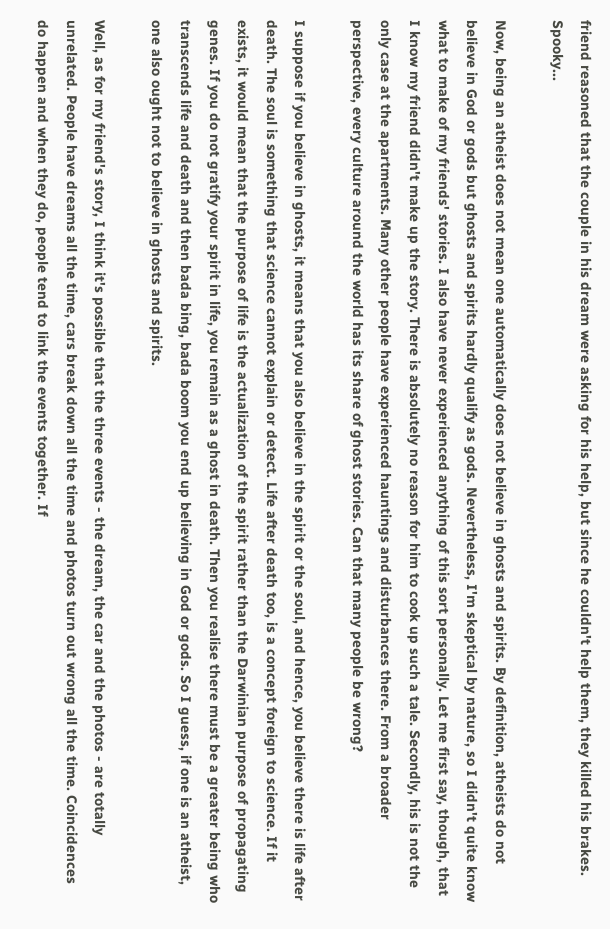friend reasoned that the couple in his dream were asking for his help, but since he couldn't help them, they killed his brakes. Spooky...

Now, being an atheist does not mean one automatically does not believe in ghosts and spirits. By definition, atheists do not believe in God or gods but ghosts and spirits hardly qualify as gods. Nevertheless, I'm skeptical by nature, so I didn't quite know what to make of my friends' stories. I also have never experienced anything of this sort personally. Let me first say, though, that I know my friend didn't make up the story. There is absolutely no reason for him to cook up such a tale. Secondly, his is not the only case at the apartments. Many other people have experienced hauntings and disturbances there. From a broader perspective, every culture around the world has its share of ghost stories. Can that many people be wrong?

I suppose if you believe in ghosts, it means that you also believe in the spirit or the soul, and hence, you believe there is life after death. The soul is something that science cannot explain or detect. Life after death too, is a concept foreign to science. If it exists, it would mean that the purpose of life is the actualization of the spirit rather than the Darwinian purpose of propagating genes. If you do not gratify your spirit in life, you remain as a ghost in death. Then you realise there must be a greater being who transcends life and death and then bada bing, bada boom you end up believing in God or gods. So I guess, if one is an atheist, one also ought not to believe in ghosts and spirits.

Well, as for my friend's story, I think it's possible that the three events - the dream, the car and the photos - are totally unrelated. People have dreams all the time, cars break down all the time and photos turn out wrong all the time. Coincidences do happen and when they do, people tend to link the events together. If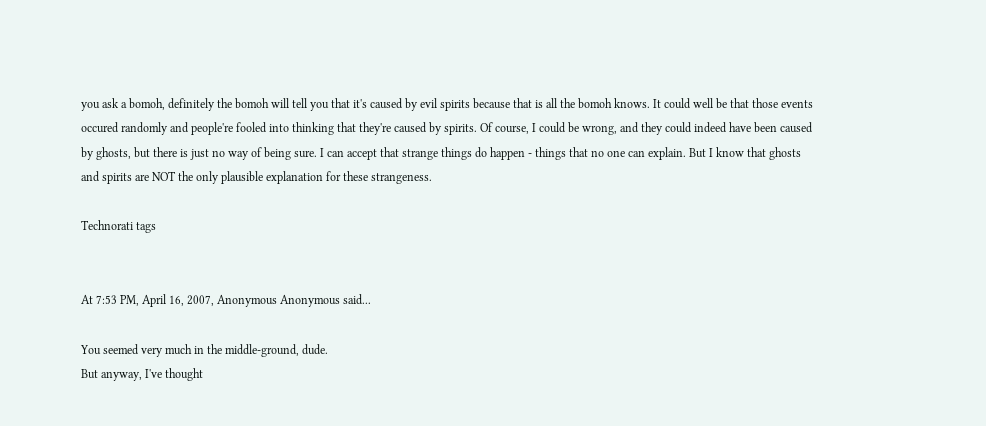you ask a bomoh, definitely the bomoh will tell you that it's caused by evil spirits because that is all the bomoh knows. It could well be that those events occured randomly and people're fooled into thinking that they're caused by spirits. Of course, I could be wrong, and they could indeed have been caused by ghosts, but there is just no way of being sure. I can accept that strange things do happen - things that no one can explain. But I know that ghosts and spirits are NOT the only plausible explanation for these strangeness.

Technorati tags


At 7:53 PM, April 16, 2007, Anonymous Anonymous said...

You seemed very much in the middle-ground, dude.
But anyway, I've thought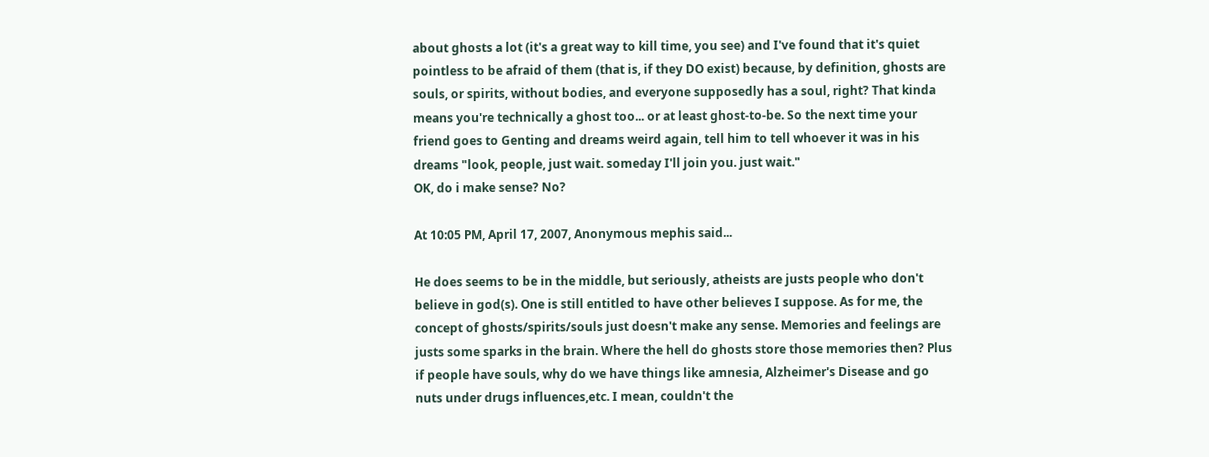about ghosts a lot (it's a great way to kill time, you see) and I've found that it's quiet pointless to be afraid of them (that is, if they DO exist) because, by definition, ghosts are souls, or spirits, without bodies, and everyone supposedly has a soul, right? That kinda means you're technically a ghost too... or at least ghost-to-be. So the next time your friend goes to Genting and dreams weird again, tell him to tell whoever it was in his dreams "look, people, just wait. someday I'll join you. just wait."
OK, do i make sense? No?

At 10:05 PM, April 17, 2007, Anonymous mephis said...

He does seems to be in the middle, but seriously, atheists are justs people who don't believe in god(s). One is still entitled to have other believes I suppose. As for me, the concept of ghosts/spirits/souls just doesn't make any sense. Memories and feelings are justs some sparks in the brain. Where the hell do ghosts store those memories then? Plus if people have souls, why do we have things like amnesia, Alzheimer's Disease and go nuts under drugs influences,etc. I mean, couldn't the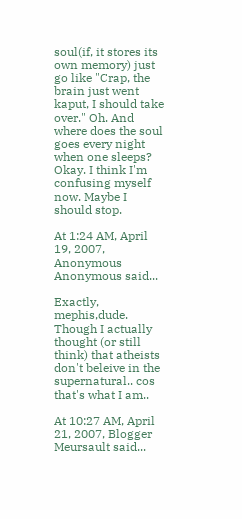soul(if, it stores its own memory) just go like "Crap, the brain just went kaput, I should take over." Oh. And where does the soul goes every night when one sleeps? Okay. I think I'm confusing myself now. Maybe I should stop.

At 1:24 AM, April 19, 2007, Anonymous Anonymous said...

Exactly, mephis,dude.
Though I actually thought (or still think) that atheists don't beleive in the supernatural.. cos that's what I am..

At 10:27 AM, April 21, 2007, Blogger Meursault said...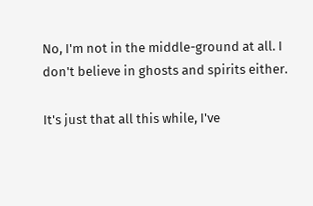No, I'm not in the middle-ground at all. I don't believe in ghosts and spirits either.

It's just that all this while, I've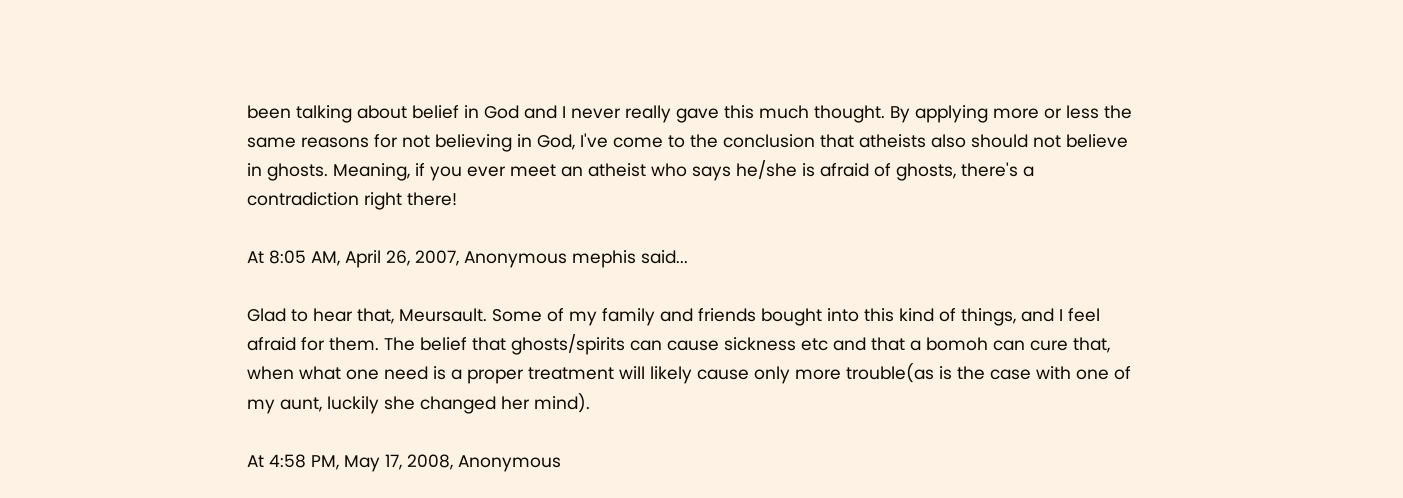been talking about belief in God and I never really gave this much thought. By applying more or less the same reasons for not believing in God, I've come to the conclusion that atheists also should not believe in ghosts. Meaning, if you ever meet an atheist who says he/she is afraid of ghosts, there's a contradiction right there!

At 8:05 AM, April 26, 2007, Anonymous mephis said...

Glad to hear that, Meursault. Some of my family and friends bought into this kind of things, and I feel afraid for them. The belief that ghosts/spirits can cause sickness etc and that a bomoh can cure that, when what one need is a proper treatment will likely cause only more trouble(as is the case with one of my aunt, luckily she changed her mind).

At 4:58 PM, May 17, 2008, Anonymous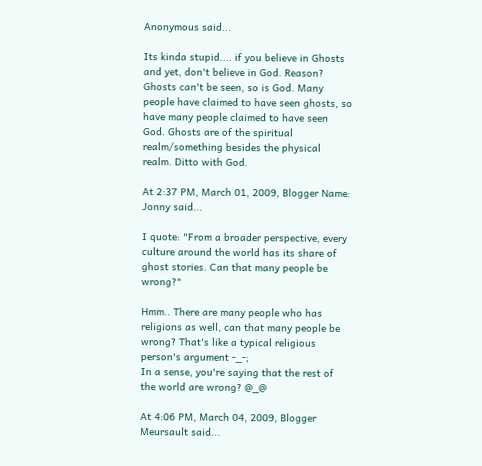Anonymous said...

Its kinda stupid.... if you believe in Ghosts and yet, don't believe in God. Reason? Ghosts can't be seen, so is God. Many people have claimed to have seen ghosts, so have many people claimed to have seen God. Ghosts are of the spiritual realm/something besides the physical realm. Ditto with God.

At 2:37 PM, March 01, 2009, Blogger Name: Jonny said...

I quote: "From a broader perspective, every culture around the world has its share of ghost stories. Can that many people be wrong?"

Hmm.. There are many people who has religions as well, can that many people be wrong? That's like a typical religious person's argument -_-;
In a sense, you're saying that the rest of the world are wrong? @_@

At 4:06 PM, March 04, 2009, Blogger Meursault said...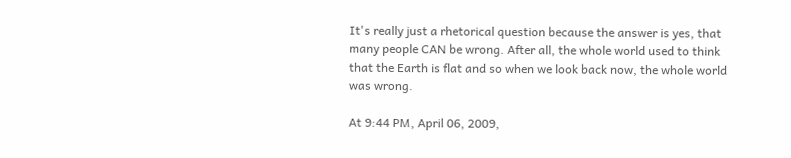It's really just a rhetorical question because the answer is yes, that many people CAN be wrong. After all, the whole world used to think that the Earth is flat and so when we look back now, the whole world was wrong.

At 9:44 PM, April 06, 2009,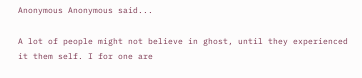Anonymous Anonymous said...

A lot of people might not believe in ghost, until they experienced it them self. I for one are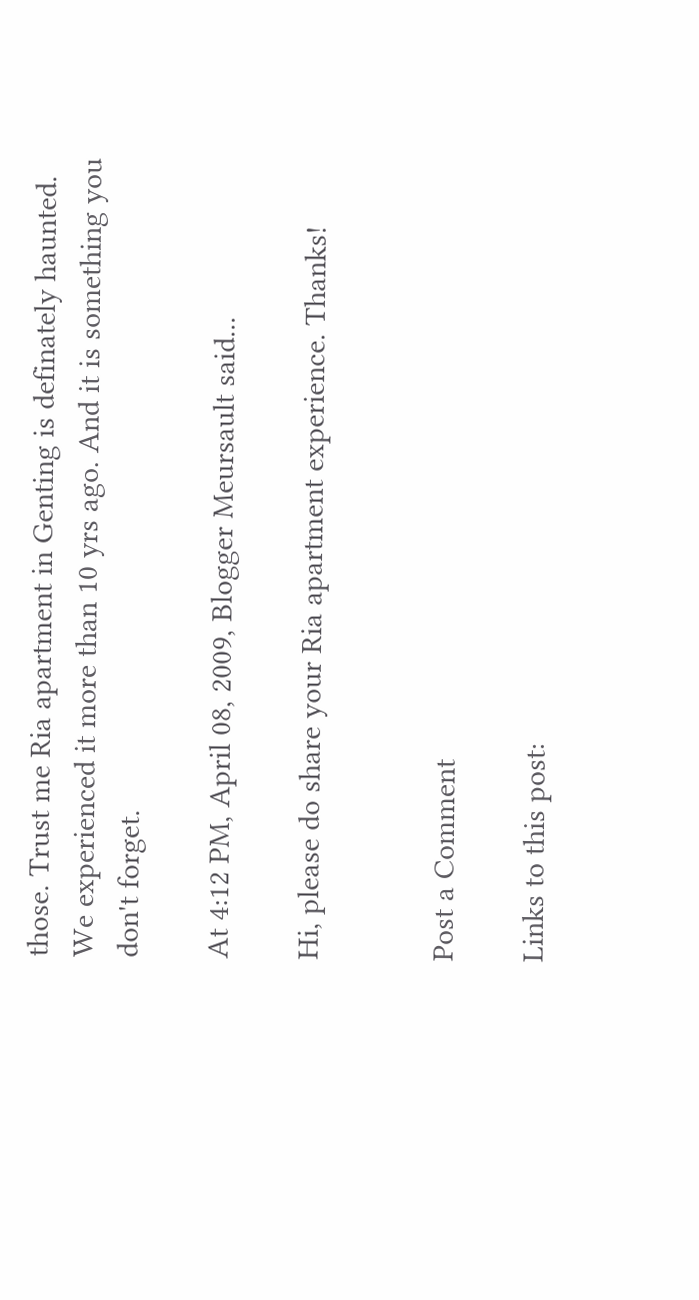those. Trust me Ria apartment in Genting is definately haunted. We experienced it more than 10 yrs ago. And it is something you don't forget.

At 4:12 PM, April 08, 2009, Blogger Meursault said...

Hi, please do share your Ria apartment experience. Thanks!


Post a Comment

Links to this post: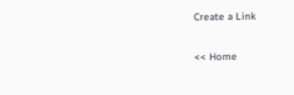Create a Link

<< Home